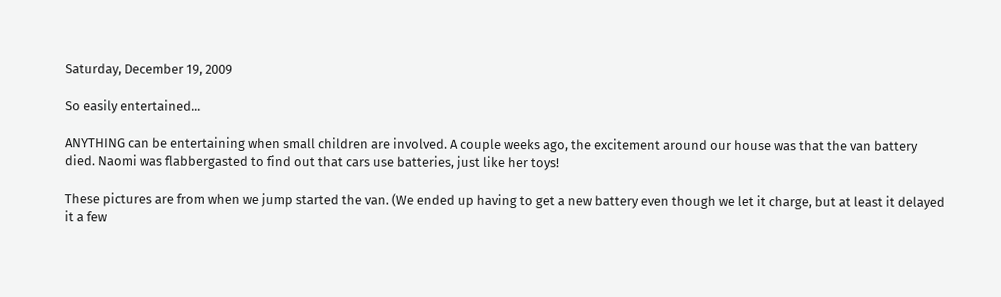Saturday, December 19, 2009

So easily entertained...

ANYTHING can be entertaining when small children are involved. A couple weeks ago, the excitement around our house was that the van battery died. Naomi was flabbergasted to find out that cars use batteries, just like her toys!

These pictures are from when we jump started the van. (We ended up having to get a new battery even though we let it charge, but at least it delayed it a few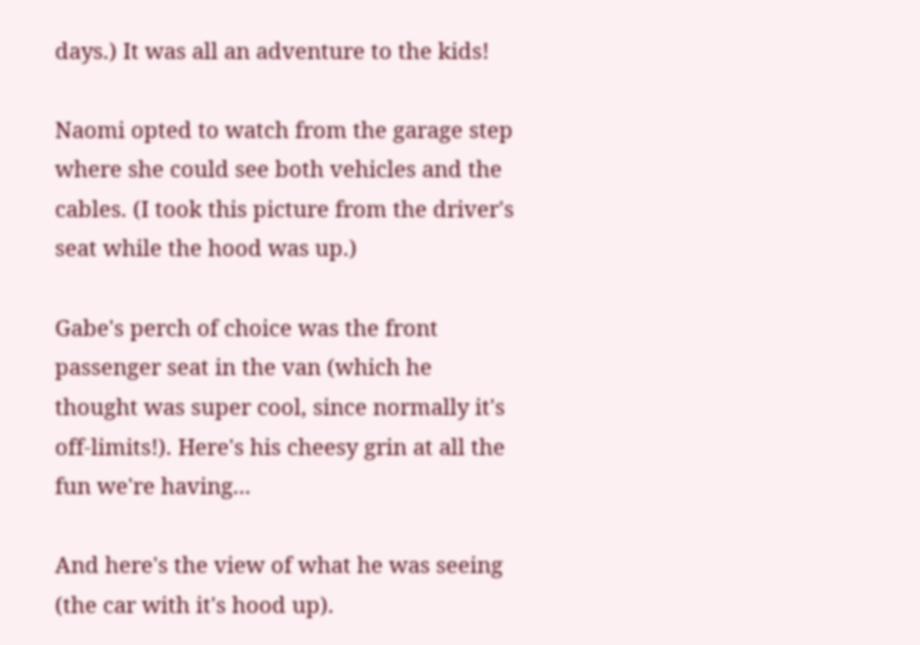days.) It was all an adventure to the kids!

Naomi opted to watch from the garage step where she could see both vehicles and the cables. (I took this picture from the driver's seat while the hood was up.)

Gabe's perch of choice was the front passenger seat in the van (which he thought was super cool, since normally it's off-limits!). Here's his cheesy grin at all the fun we're having...

And here's the view of what he was seeing (the car with it's hood up).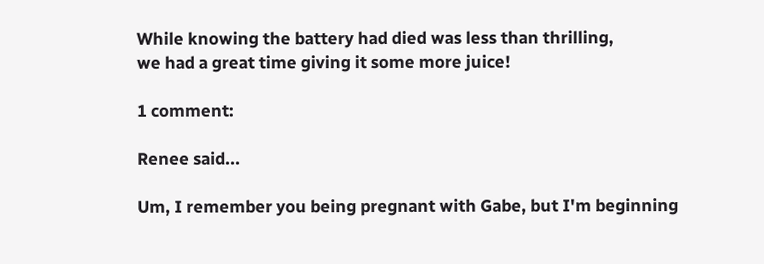While knowing the battery had died was less than thrilling,
we had a great time giving it some more juice!

1 comment:

Renee said...

Um, I remember you being pregnant with Gabe, but I'm beginning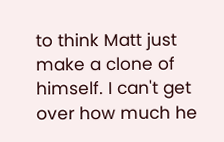to think Matt just make a clone of himself. I can't get over how much he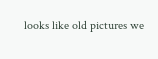looks like old pictures we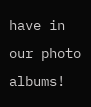have in our photo albums!